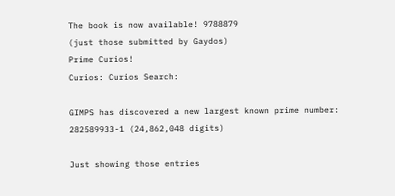The book is now available! 9788879
(just those submitted by Gaydos)
Prime Curios!
Curios: Curios Search:

GIMPS has discovered a new largest known prime number: 282589933-1 (24,862,048 digits)

Just showing those entries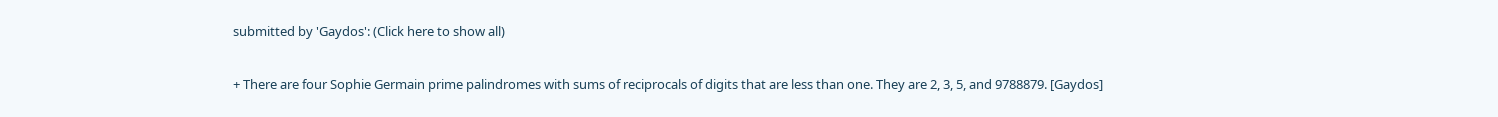submitted by 'Gaydos': (Click here to show all)

+ There are four Sophie Germain prime palindromes with sums of reciprocals of digits that are less than one. They are 2, 3, 5, and 9788879. [Gaydos]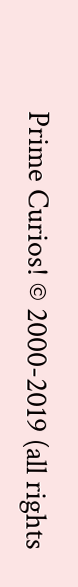Prime Curios! © 2000-2019 (all rights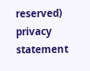reserved)  privacy statement